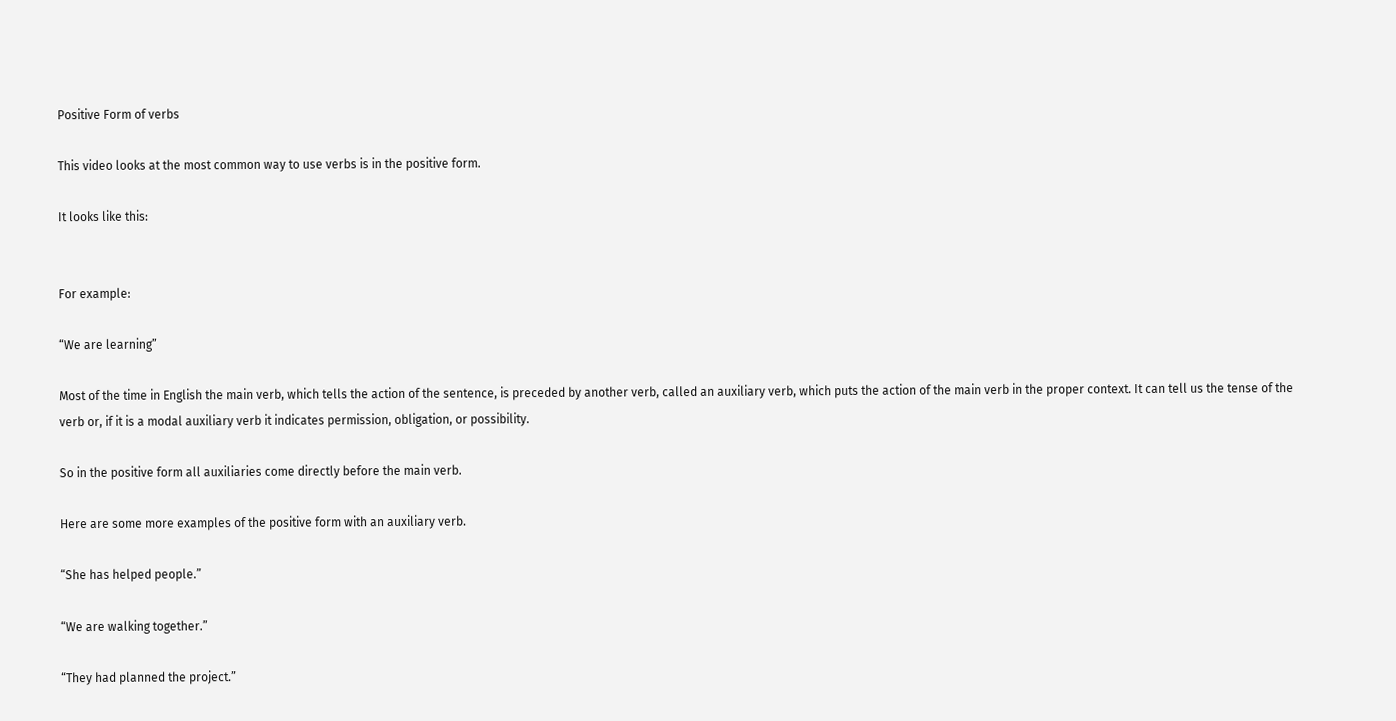Positive Form of verbs

This video looks at the most common way to use verbs is in the positive form.

It looks like this:


For example:

“We are learning”

Most of the time in English the main verb, which tells the action of the sentence, is preceded by another verb, called an auxiliary verb, which puts the action of the main verb in the proper context. It can tell us the tense of the verb or, if it is a modal auxiliary verb it indicates permission, obligation, or possibility.

So in the positive form all auxiliaries come directly before the main verb.

Here are some more examples of the positive form with an auxiliary verb.

“She has helped people.”

“We are walking together.”

“They had planned the project.”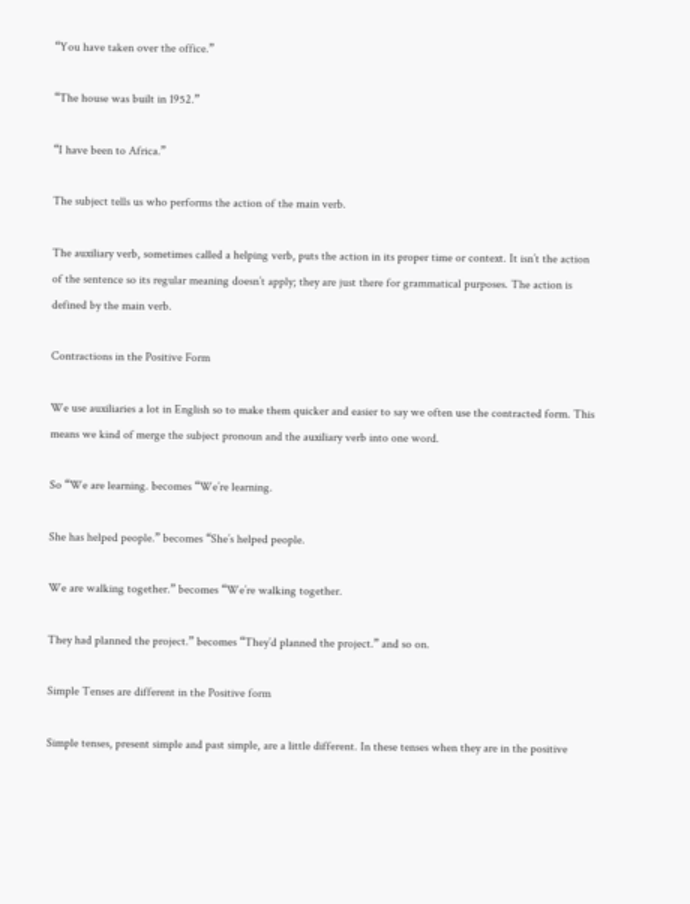“You have taken over the office.”

“The house was built in 1952.”

“I have been to Africa.”

The subject tells us who performs the action of the main verb.

The auxiliary verb, sometimes called a helping verb, puts the action in its proper time or context. It isn’t the action of the sentence so its regular meaning doesn’t apply; they are just there for grammatical purposes. The action is defined by the main verb.

Contractions in the Positive Form

We use auxiliaries a lot in English so to make them quicker and easier to say we often use the contracted form. This means we kind of merge the subject pronoun and the auxiliary verb into one word.

So “We are learning. becomes “We’re learning.

She has helped people.” becomes “She’s helped people.

We are walking together.” becomes “We’re walking together.

They had planned the project.” becomes “They’d planned the project.” and so on.

Simple Tenses are different in the Positive form

Simple tenses, present simple and past simple, are a little different. In these tenses when they are in the positive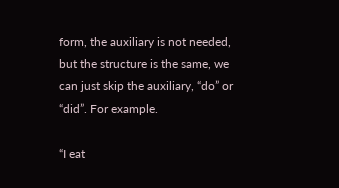form, the auxiliary is not needed, but the structure is the same, we can just skip the auxiliary, “do” or “did”. For example.

“I eat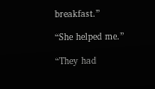breakfast.”

“She helped me.”

“They had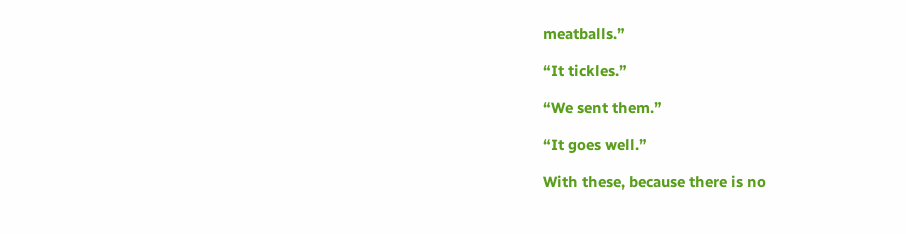meatballs.”

“It tickles.”

“We sent them.”

“It goes well.”

With these, because there is no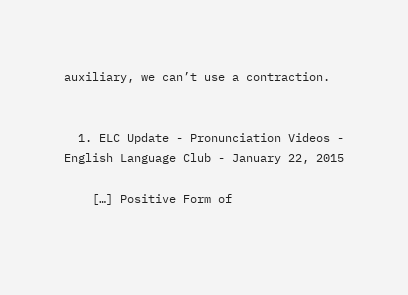auxiliary, we can’t use a contraction.


  1. ELC Update - Pronunciation Videos - English Language Club - January 22, 2015

    […] Positive Form of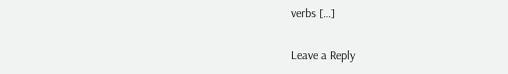verbs […]

Leave a Reply